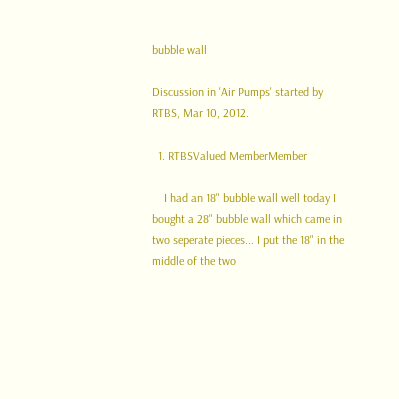bubble wall

Discussion in 'Air Pumps' started by RTBS, Mar 10, 2012.

  1. RTBSValued MemberMember

    I had an 18" bubble wall well today I bought a 28" bubble wall which came in two seperate pieces... I put the 18" in the middle of the two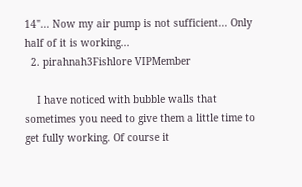14"... Now my air pump is not sufficient... Only half of it is working...
  2. pirahnah3Fishlore VIPMember

    I have noticed with bubble walls that sometimes you need to give them a little time to get fully working. Of course it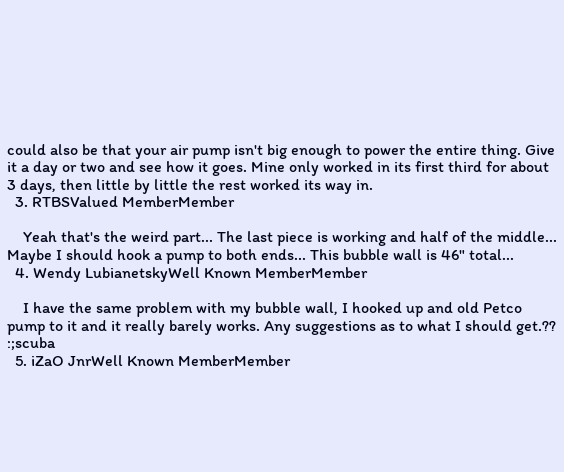could also be that your air pump isn't big enough to power the entire thing. Give it a day or two and see how it goes. Mine only worked in its first third for about 3 days, then little by little the rest worked its way in.
  3. RTBSValued MemberMember

    Yeah that's the weird part... The last piece is working and half of the middle... Maybe I should hook a pump to both ends... This bubble wall is 46" total...
  4. Wendy LubianetskyWell Known MemberMember

    I have the same problem with my bubble wall, I hooked up and old Petco pump to it and it really barely works. Any suggestions as to what I should get.?? :;scuba
  5. iZaO JnrWell Known MemberMember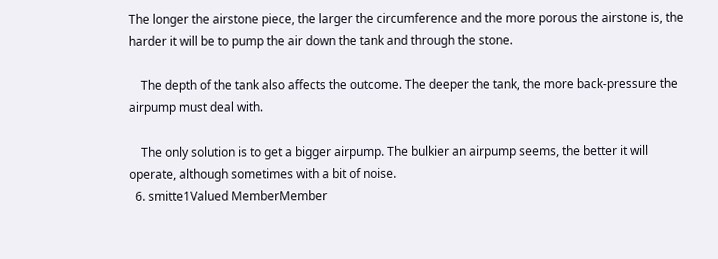The longer the airstone piece, the larger the circumference and the more porous the airstone is, the harder it will be to pump the air down the tank and through the stone.

    The depth of the tank also affects the outcome. The deeper the tank, the more back-pressure the airpump must deal with.

    The only solution is to get a bigger airpump. The bulkier an airpump seems, the better it will operate, although sometimes with a bit of noise.
  6. smitte1Valued MemberMember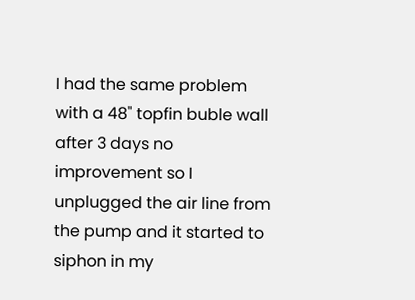I had the same problem with a 48" topfin buble wall after 3 days no improvement so I unplugged the air line from the pump and it started to siphon in my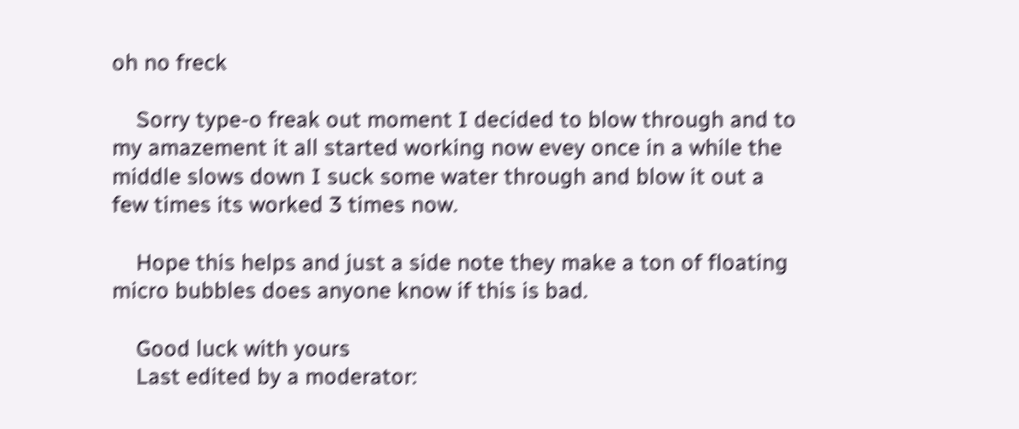oh no freck

    Sorry type-o freak out moment I decided to blow through and to my amazement it all started working now evey once in a while the middle slows down I suck some water through and blow it out a few times its worked 3 times now.

    Hope this helps and just a side note they make a ton of floating micro bubbles does anyone know if this is bad.

    Good luck with yours
    Last edited by a moderator: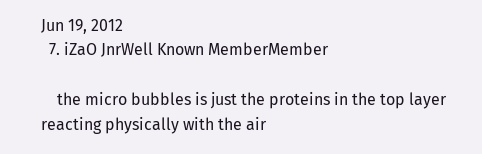Jun 19, 2012
  7. iZaO JnrWell Known MemberMember

    the micro bubbles is just the proteins in the top layer reacting physically with the air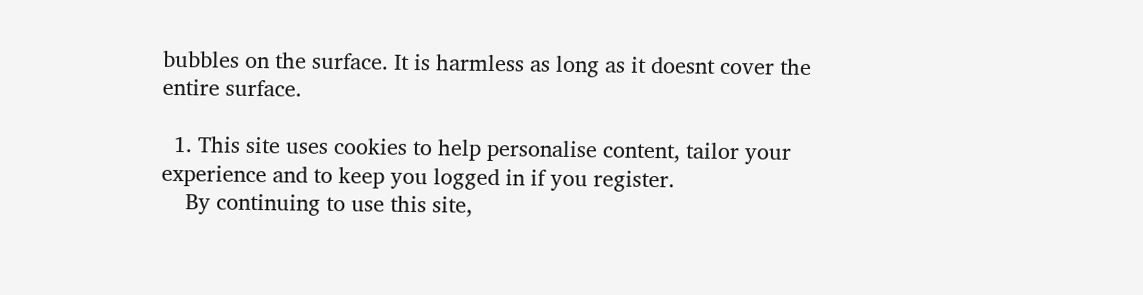bubbles on the surface. It is harmless as long as it doesnt cover the entire surface.

  1. This site uses cookies to help personalise content, tailor your experience and to keep you logged in if you register.
    By continuing to use this site,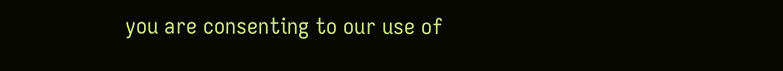you are consenting to our use of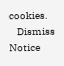cookies.
    Dismiss Notice